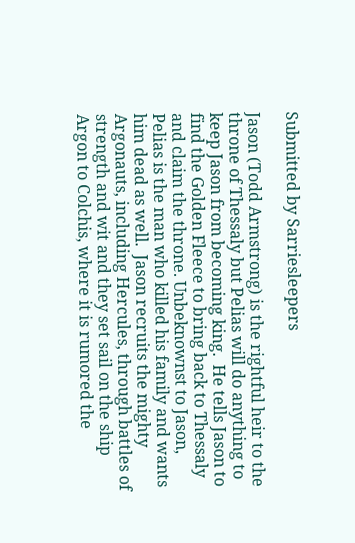Submitted by Sarriesleepers

Jason (Todd Armstrong) is the rightful heir to the throne of Thessaly but Pelias will do anything to keep Jason from becoming king.  He tells Jason to find the Golden Fleece to bring back to Thessaly and claim the throne. Unbeknownst to Jason, Pelias is the man who killed his family and wants him dead as well.  Jason recruits the mighty Argonauts, including Hercules, through battles of strength and wit and they set sail on the ship Argon to Colchis, where it is rumored the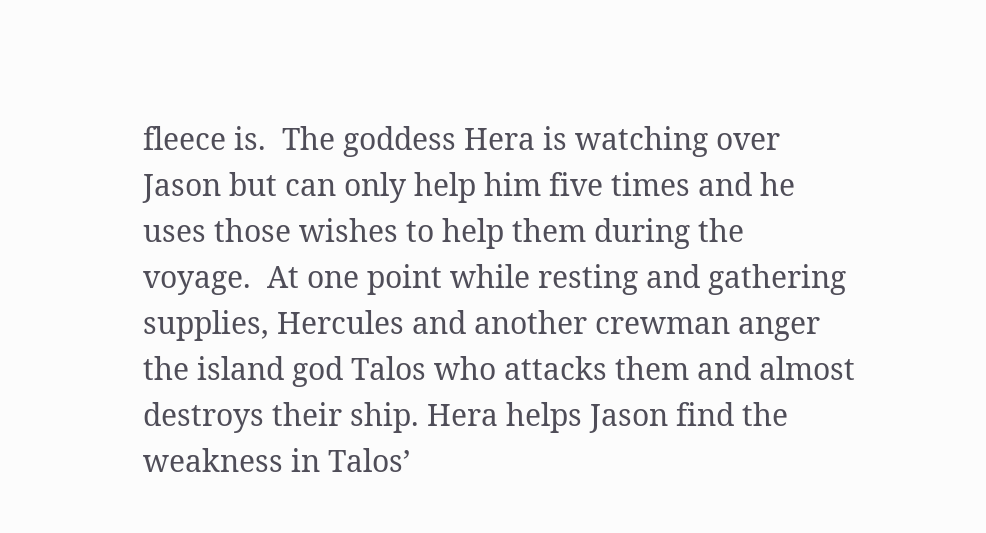fleece is.  The goddess Hera is watching over Jason but can only help him five times and he uses those wishes to help them during the voyage.  At one point while resting and gathering supplies, Hercules and another crewman anger the island god Talos who attacks them and almost destroys their ship. Hera helps Jason find the weakness in Talos’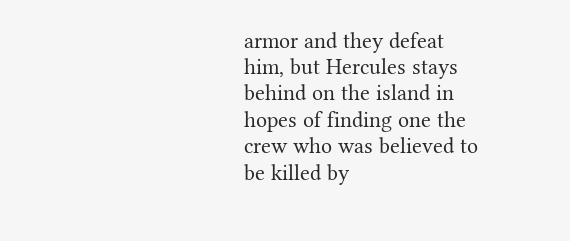armor and they defeat him, but Hercules stays behind on the island in hopes of finding one the crew who was believed to be killed by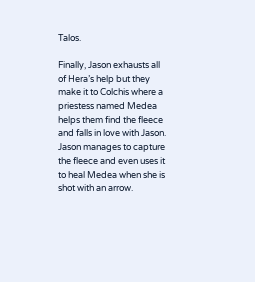Talos.

Finally, Jason exhausts all of Hera’s help but they make it to Colchis where a priestess named Medea helps them find the fleece and falls in love with Jason.  Jason manages to capture the fleece and even uses it to heal Medea when she is shot with an arrow.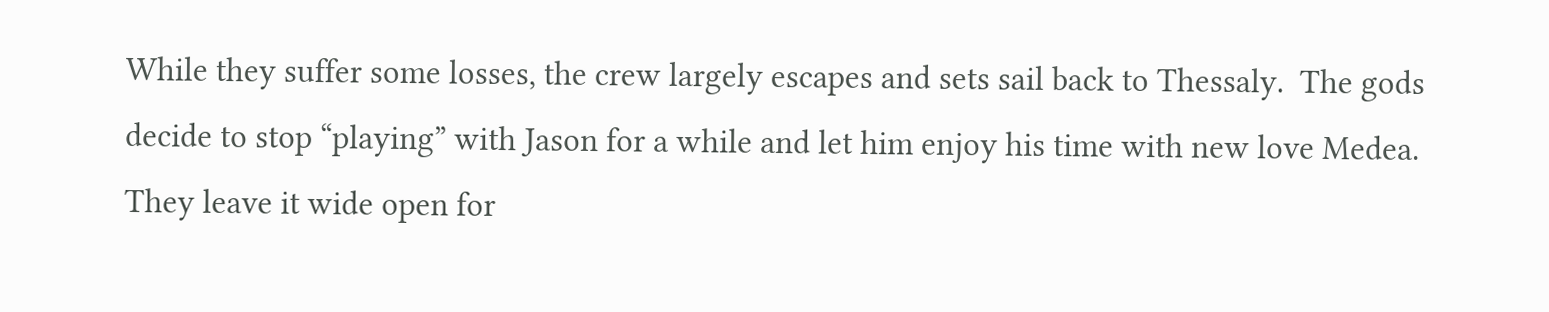While they suffer some losses, the crew largely escapes and sets sail back to Thessaly.  The gods decide to stop “playing” with Jason for a while and let him enjoy his time with new love Medea.  They leave it wide open for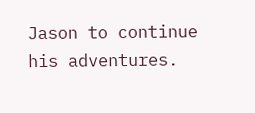Jason to continue his adventures.